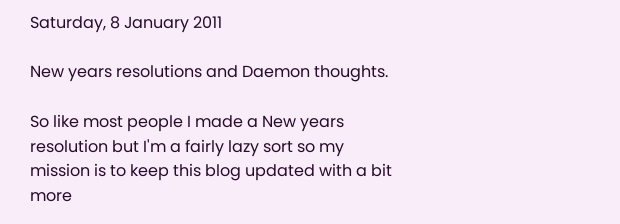Saturday, 8 January 2011

New years resolutions and Daemon thoughts.

So like most people I made a New years resolution but I'm a fairly lazy sort so my mission is to keep this blog updated with a bit more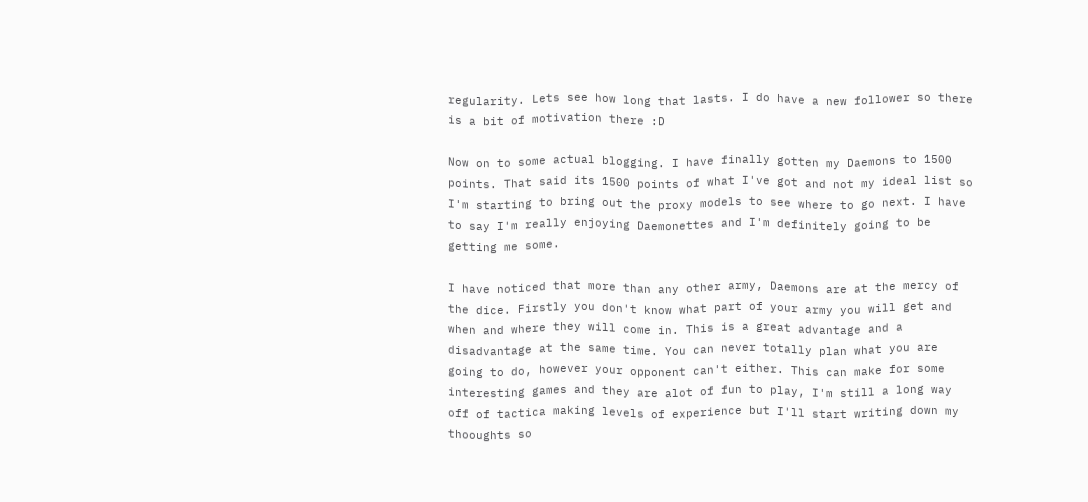regularity. Lets see how long that lasts. I do have a new follower so there is a bit of motivation there :D

Now on to some actual blogging. I have finally gotten my Daemons to 1500 points. That said its 1500 points of what I've got and not my ideal list so I'm starting to bring out the proxy models to see where to go next. I have to say I'm really enjoying Daemonettes and I'm definitely going to be getting me some.

I have noticed that more than any other army, Daemons are at the mercy of the dice. Firstly you don't know what part of your army you will get and when and where they will come in. This is a great advantage and a disadvantage at the same time. You can never totally plan what you are going to do, however your opponent can't either. This can make for some interesting games and they are alot of fun to play, I'm still a long way off of tactica making levels of experience but I'll start writing down my thooughts so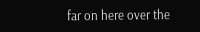far on here over the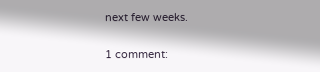next few weeks.

1 comment: